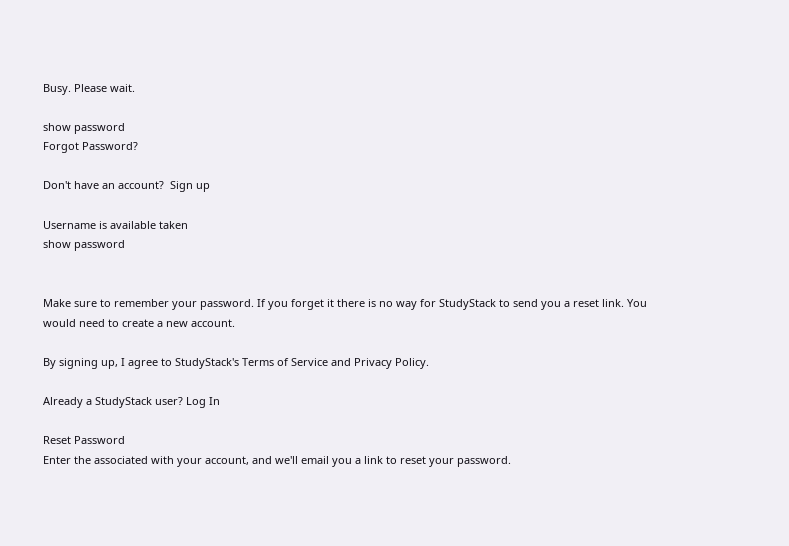Busy. Please wait.

show password
Forgot Password?

Don't have an account?  Sign up

Username is available taken
show password


Make sure to remember your password. If you forget it there is no way for StudyStack to send you a reset link. You would need to create a new account.

By signing up, I agree to StudyStack's Terms of Service and Privacy Policy.

Already a StudyStack user? Log In

Reset Password
Enter the associated with your account, and we'll email you a link to reset your password.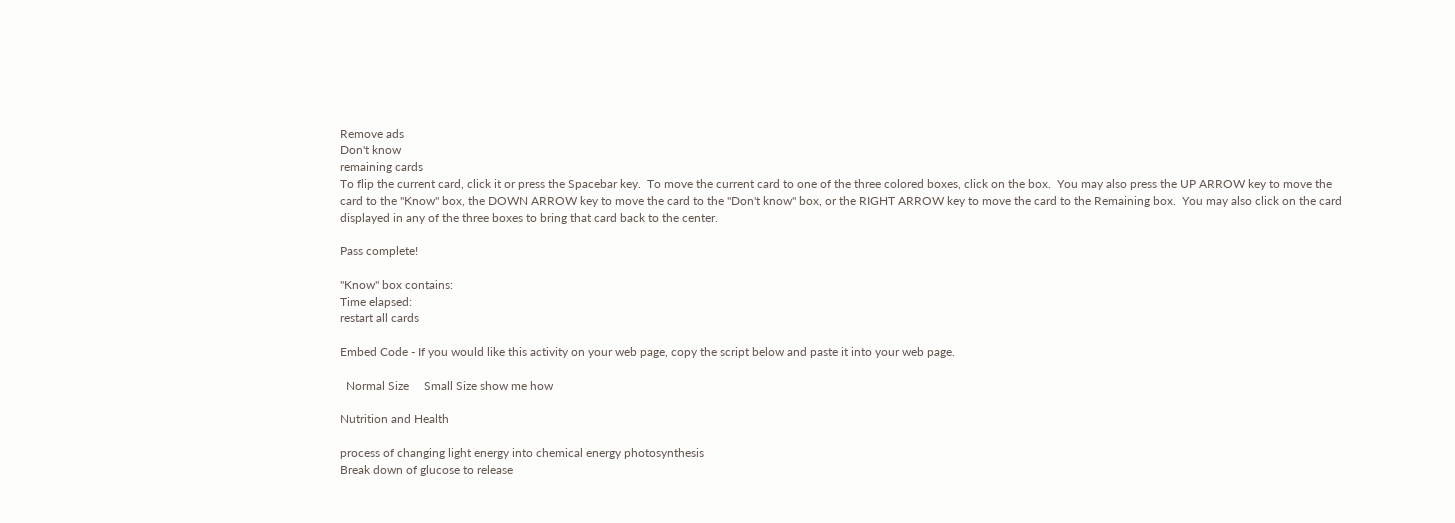Remove ads
Don't know
remaining cards
To flip the current card, click it or press the Spacebar key.  To move the current card to one of the three colored boxes, click on the box.  You may also press the UP ARROW key to move the card to the "Know" box, the DOWN ARROW key to move the card to the "Don't know" box, or the RIGHT ARROW key to move the card to the Remaining box.  You may also click on the card displayed in any of the three boxes to bring that card back to the center.

Pass complete!

"Know" box contains:
Time elapsed:
restart all cards

Embed Code - If you would like this activity on your web page, copy the script below and paste it into your web page.

  Normal Size     Small Size show me how

Nutrition and Health

process of changing light energy into chemical energy photosynthesis
Break down of glucose to release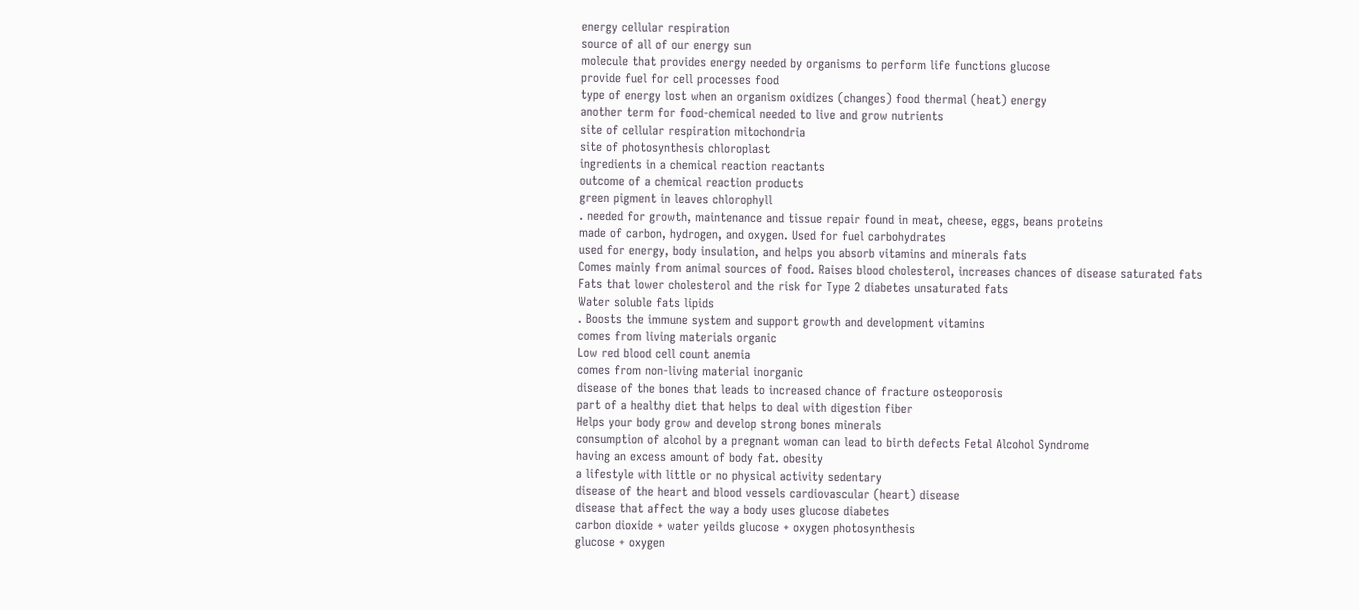energy cellular respiration
source of all of our energy sun
molecule that provides energy needed by organisms to perform life functions glucose
provide fuel for cell processes food
type of energy lost when an organism oxidizes (changes) food thermal (heat) energy
another term for food-chemical needed to live and grow nutrients
site of cellular respiration mitochondria
site of photosynthesis chloroplast
ingredients in a chemical reaction reactants
outcome of a chemical reaction products
green pigment in leaves chlorophyll
. needed for growth, maintenance and tissue repair found in meat, cheese, eggs, beans proteins
made of carbon, hydrogen, and oxygen. Used for fuel carbohydrates
used for energy, body insulation, and helps you absorb vitamins and minerals fats
Comes mainly from animal sources of food. Raises blood cholesterol, increases chances of disease saturated fats
Fats that lower cholesterol and the risk for Type 2 diabetes unsaturated fats
Water soluble fats lipids
. Boosts the immune system and support growth and development vitamins
comes from living materials organic
Low red blood cell count anemia
comes from non-living material inorganic
disease of the bones that leads to increased chance of fracture osteoporosis
part of a healthy diet that helps to deal with digestion fiber
Helps your body grow and develop strong bones minerals
consumption of alcohol by a pregnant woman can lead to birth defects Fetal Alcohol Syndrome
having an excess amount of body fat. obesity
a lifestyle with little or no physical activity sedentary
disease of the heart and blood vessels cardiovascular (heart) disease
disease that affect the way a body uses glucose diabetes
carbon dioxide + water yeilds glucose + oxygen photosynthesis
glucose + oxygen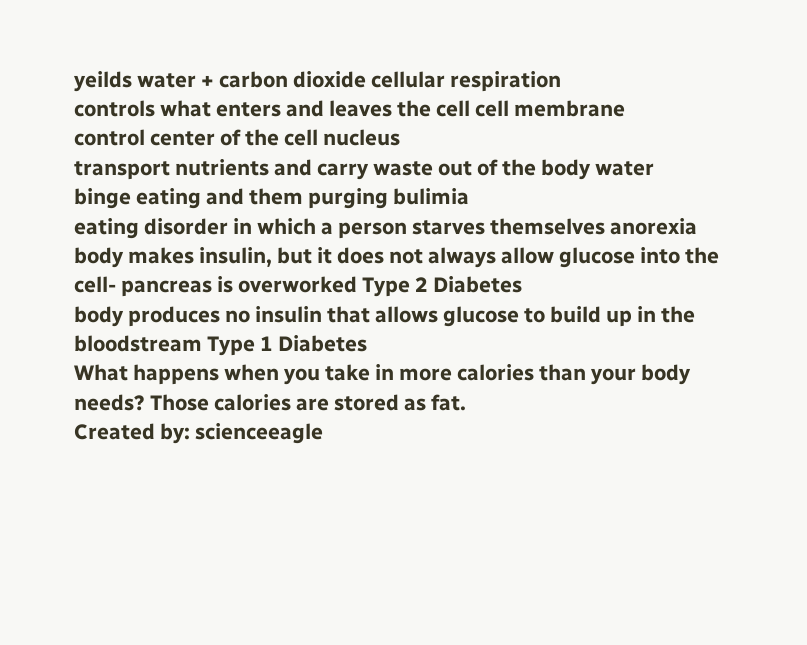yeilds water + carbon dioxide cellular respiration
controls what enters and leaves the cell cell membrane
control center of the cell nucleus
transport nutrients and carry waste out of the body water
binge eating and them purging bulimia
eating disorder in which a person starves themselves anorexia
body makes insulin, but it does not always allow glucose into the cell- pancreas is overworked Type 2 Diabetes
body produces no insulin that allows glucose to build up in the bloodstream Type 1 Diabetes
What happens when you take in more calories than your body needs? Those calories are stored as fat.
Created by: scienceeagle